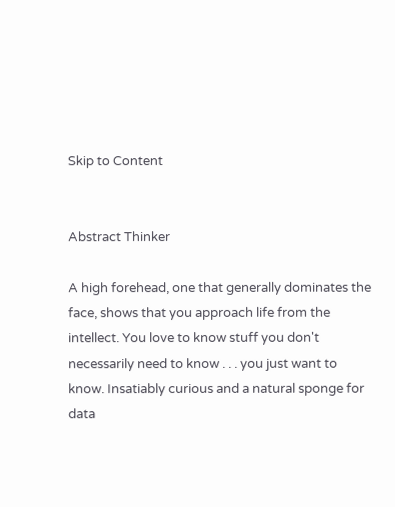Skip to Content


Abstract Thinker

A high forehead, one that generally dominates the face, shows that you approach life from the intellect. You love to know stuff you don't necessarily need to know . . . you just want to know. Insatiably curious and a natural sponge for data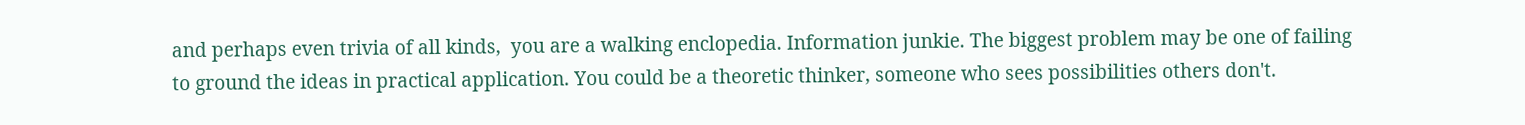and perhaps even trivia of all kinds,  you are a walking enclopedia. Information junkie. The biggest problem may be one of failing to ground the ideas in practical application. You could be a theoretic thinker, someone who sees possibilities others don't.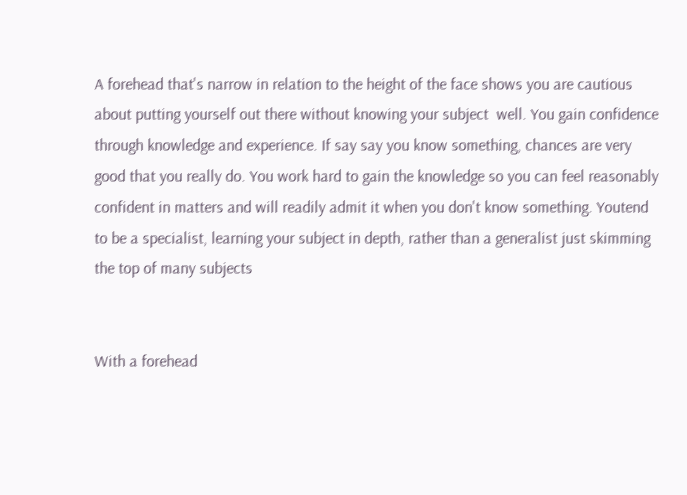A forehead that's narrow in relation to the height of the face shows you are cautious about putting yourself out there without knowing your subject  well. You gain confidence through knowledge and experience. If say say you know something, chances are very good that you really do. You work hard to gain the knowledge so you can feel reasonably confident in matters and will readily admit it when you don't know something. Youtend to be a specialist, learning your subject in depth, rather than a generalist just skimming the top of many subjects


With a forehead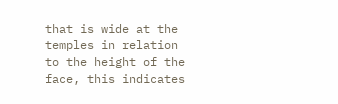that is wide at the temples in relation to the height of the face, this indicates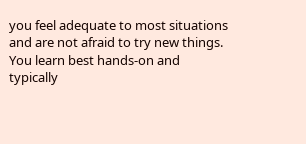you feel adequate to most situations and are not afraid to try new things. You learn best hands-on and typically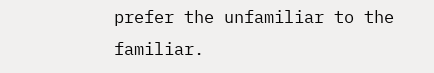prefer the unfamiliar to the familiar.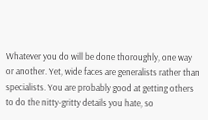Whatever you do will be done thoroughly, one way or another. Yet, wide faces are generalists rather than specialists. You are probably good at getting others to do the nitty-gritty details you hate, so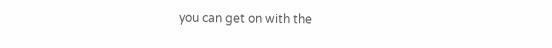you can get on with the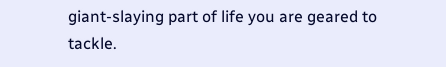giant-slaying part of life you are geared to tackle.